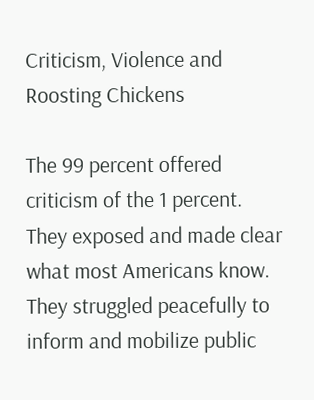Criticism, Violence and Roosting Chickens

The 99 percent offered criticism of the 1 percent. They exposed and made clear what most Americans know. They struggled peacefully to inform and mobilize public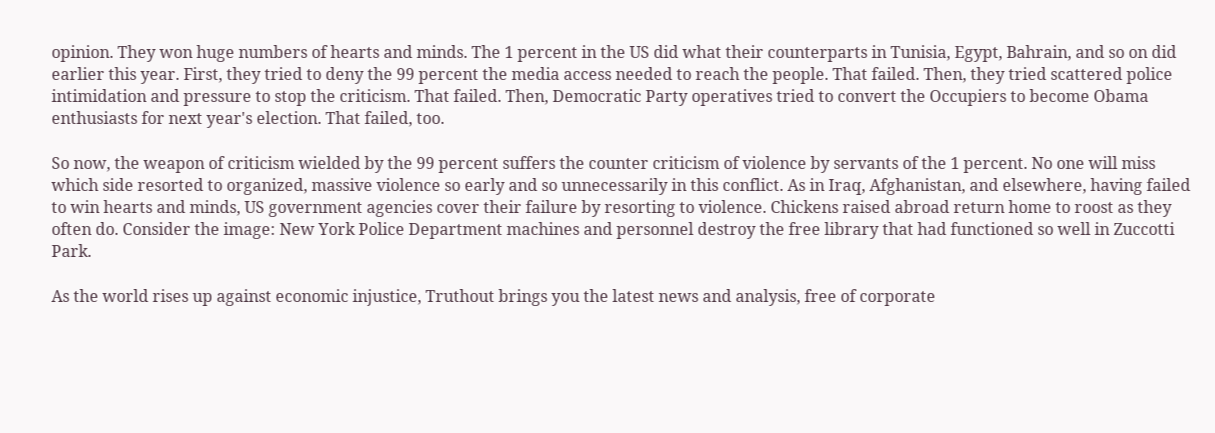opinion. They won huge numbers of hearts and minds. The 1 percent in the US did what their counterparts in Tunisia, Egypt, Bahrain, and so on did earlier this year. First, they tried to deny the 99 percent the media access needed to reach the people. That failed. Then, they tried scattered police intimidation and pressure to stop the criticism. That failed. Then, Democratic Party operatives tried to convert the Occupiers to become Obama enthusiasts for next year's election. That failed, too.

So now, the weapon of criticism wielded by the 99 percent suffers the counter criticism of violence by servants of the 1 percent. No one will miss which side resorted to organized, massive violence so early and so unnecessarily in this conflict. As in Iraq, Afghanistan, and elsewhere, having failed to win hearts and minds, US government agencies cover their failure by resorting to violence. Chickens raised abroad return home to roost as they often do. Consider the image: New York Police Department machines and personnel destroy the free library that had functioned so well in Zuccotti Park.

As the world rises up against economic injustice, Truthout brings you the latest news and analysis, free of corporate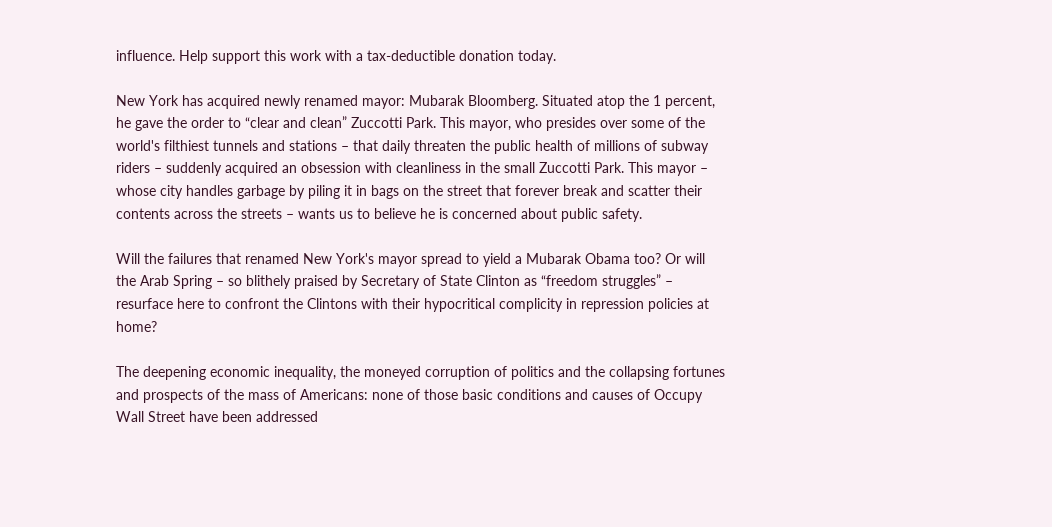influence. Help support this work with a tax-deductible donation today.

New York has acquired newly renamed mayor: Mubarak Bloomberg. Situated atop the 1 percent, he gave the order to “clear and clean” Zuccotti Park. This mayor, who presides over some of the world's filthiest tunnels and stations – that daily threaten the public health of millions of subway riders – suddenly acquired an obsession with cleanliness in the small Zuccotti Park. This mayor – whose city handles garbage by piling it in bags on the street that forever break and scatter their contents across the streets – wants us to believe he is concerned about public safety.

Will the failures that renamed New York's mayor spread to yield a Mubarak Obama too? Or will the Arab Spring – so blithely praised by Secretary of State Clinton as “freedom struggles” – resurface here to confront the Clintons with their hypocritical complicity in repression policies at home?

The deepening economic inequality, the moneyed corruption of politics and the collapsing fortunes and prospects of the mass of Americans: none of those basic conditions and causes of Occupy Wall Street have been addressed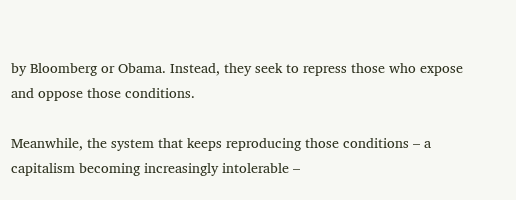by Bloomberg or Obama. Instead, they seek to repress those who expose and oppose those conditions.

Meanwhile, the system that keeps reproducing those conditions – a capitalism becoming increasingly intolerable –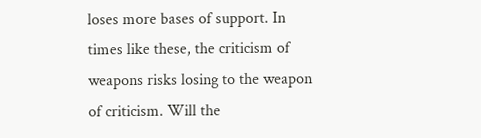loses more bases of support. In times like these, the criticism of weapons risks losing to the weapon of criticism. Will the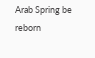Arab Spring be reborn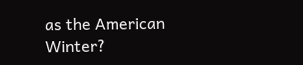as the American Winter?